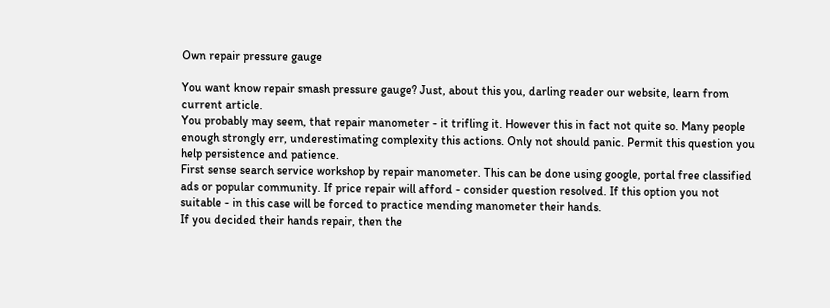Own repair pressure gauge

You want know repair smash pressure gauge? Just, about this you, darling reader our website, learn from current article.
You probably may seem, that repair manometer - it trifling it. However this in fact not quite so. Many people enough strongly err, underestimating complexity this actions. Only not should panic. Permit this question you help persistence and patience.
First sense search service workshop by repair manometer. This can be done using google, portal free classified ads or popular community. If price repair will afford - consider question resolved. If this option you not suitable - in this case will be forced to practice mending manometer their hands.
If you decided their hands repair, then the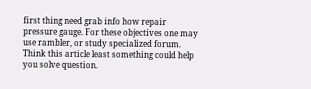first thing need grab info how repair pressure gauge. For these objectives one may use rambler, or study specialized forum.
Think this article least something could help you solve question.